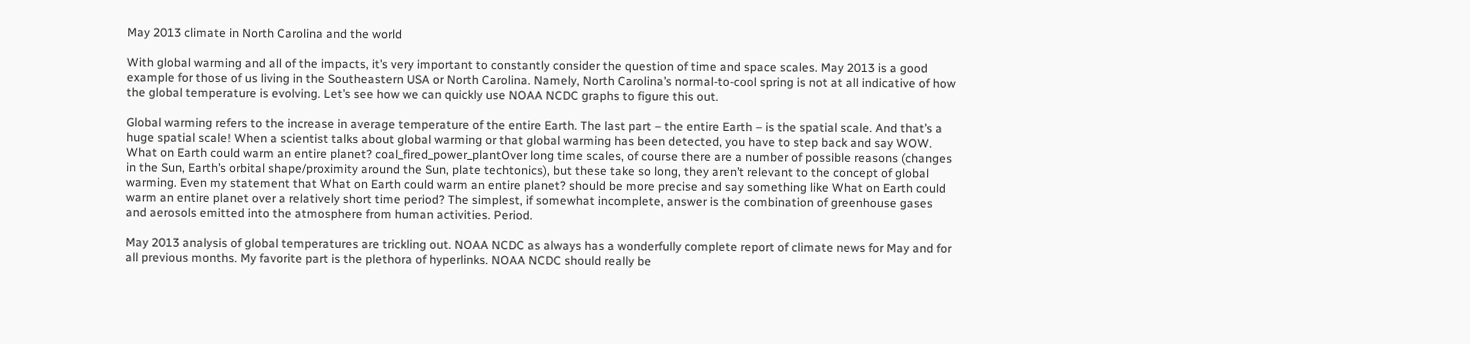May 2013 climate in North Carolina and the world

With global warming and all of the impacts, it’s very important to constantly consider the question of time and space scales. May 2013 is a good example for those of us living in the Southeastern USA or North Carolina. Namely, North Carolina’s normal-to-cool spring is not at all indicative of how the global temperature is evolving. Let’s see how we can quickly use NOAA NCDC graphs to figure this out.

Global warming refers to the increase in average temperature of the entire Earth. The last part – the entire Earth – is the spatial scale. And that’s a huge spatial scale! When a scientist talks about global warming or that global warming has been detected, you have to step back and say WOW. What on Earth could warm an entire planet? coal_fired_power_plantOver long time scales, of course there are a number of possible reasons (changes in the Sun, Earth’s orbital shape/proximity around the Sun, plate techtonics), but these take so long, they aren’t relevant to the concept of global warming. Even my statement that What on Earth could warm an entire planet? should be more precise and say something like What on Earth could warm an entire planet over a relatively short time period? The simplest, if somewhat incomplete, answer is the combination of greenhouse gases and aerosols emitted into the atmosphere from human activities. Period.

May 2013 analysis of global temperatures are trickling out. NOAA NCDC as always has a wonderfully complete report of climate news for May and for all previous months. My favorite part is the plethora of hyperlinks. NOAA NCDC should really be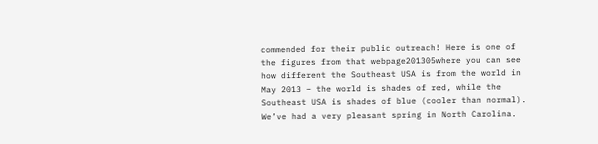commended for their public outreach! Here is one of the figures from that webpage201305where you can see how different the Southeast USA is from the world in May 2013 – the world is shades of red, while the Southeast USA is shades of blue (cooler than normal). We’ve had a very pleasant spring in North Carolina.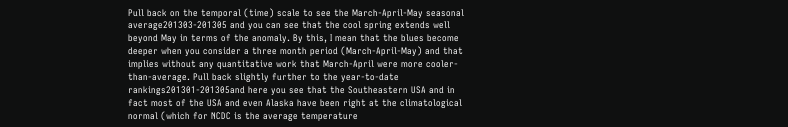Pull back on the temporal (time) scale to see the March-April-May seasonal average201303-201305 and you can see that the cool spring extends well beyond May in terms of the anomaly. By this, I mean that the blues become deeper when you consider a three month period (March-April-May) and that implies without any quantitative work that March-April were more cooler-than-average. Pull back slightly further to the year-to-date rankings201301-201305and here you see that the Southeastern USA and in fact most of the USA and even Alaska have been right at the climatological normal (which for NCDC is the average temperature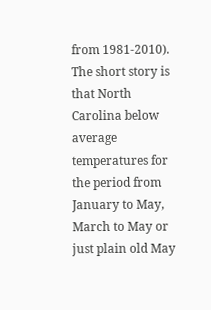from 1981-2010). The short story is that North Carolina below average temperatures for the period from January to May, March to May or just plain old May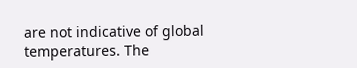are not indicative of global temperatures. The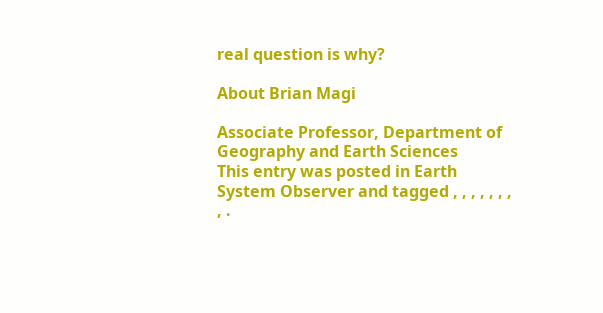real question is why?

About Brian Magi

Associate Professor, Department of Geography and Earth Sciences
This entry was posted in Earth System Observer and tagged , , , , , , , , .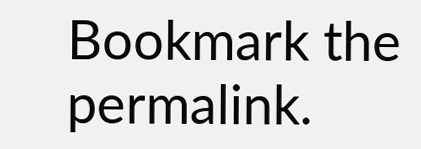Bookmark the permalink.